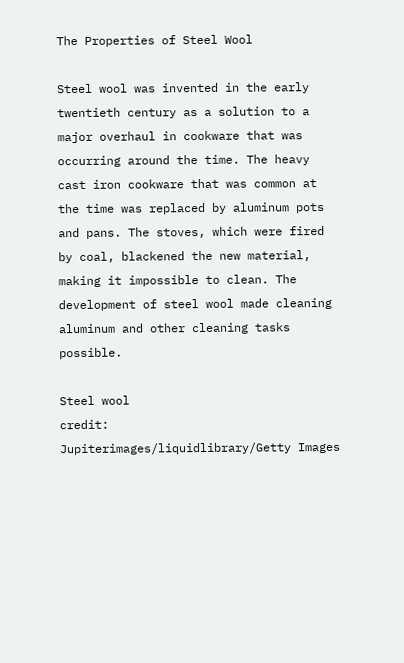The Properties of Steel Wool

Steel wool was invented in the early twentieth century as a solution to a major overhaul in cookware that was occurring around the time. The heavy cast iron cookware that was common at the time was replaced by aluminum pots and pans. The stoves, which were fired by coal, blackened the new material, making it impossible to clean. The development of steel wool made cleaning aluminum and other cleaning tasks possible.

Steel wool
credit: Jupiterimages/liquidlibrary/Getty Images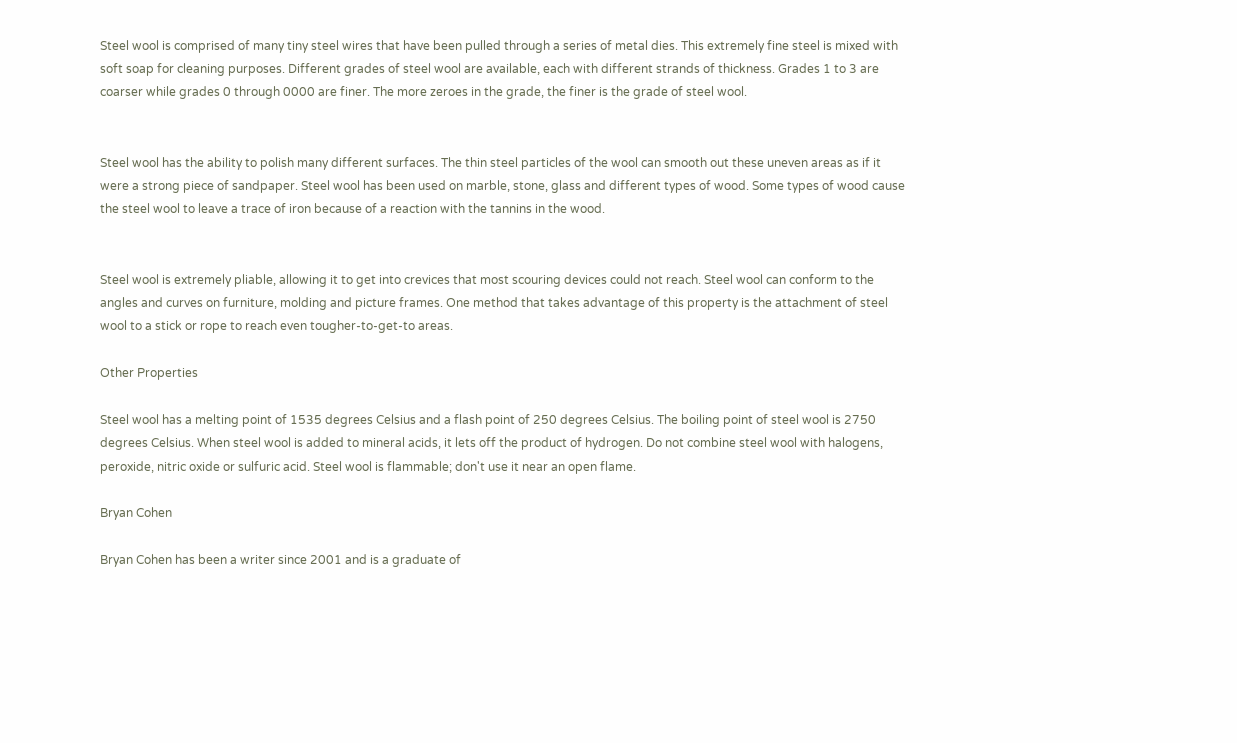Steel wool is comprised of many tiny steel wires that have been pulled through a series of metal dies. This extremely fine steel is mixed with soft soap for cleaning purposes. Different grades of steel wool are available, each with different strands of thickness. Grades 1 to 3 are coarser while grades 0 through 0000 are finer. The more zeroes in the grade, the finer is the grade of steel wool.


Steel wool has the ability to polish many different surfaces. The thin steel particles of the wool can smooth out these uneven areas as if it were a strong piece of sandpaper. Steel wool has been used on marble, stone, glass and different types of wood. Some types of wood cause the steel wool to leave a trace of iron because of a reaction with the tannins in the wood.


Steel wool is extremely pliable, allowing it to get into crevices that most scouring devices could not reach. Steel wool can conform to the angles and curves on furniture, molding and picture frames. One method that takes advantage of this property is the attachment of steel wool to a stick or rope to reach even tougher-to-get-to areas.

Other Properties

Steel wool has a melting point of 1535 degrees Celsius and a flash point of 250 degrees Celsius. The boiling point of steel wool is 2750 degrees Celsius. When steel wool is added to mineral acids, it lets off the product of hydrogen. Do not combine steel wool with halogens, peroxide, nitric oxide or sulfuric acid. Steel wool is flammable; don't use it near an open flame.

Bryan Cohen

Bryan Cohen has been a writer since 2001 and is a graduate of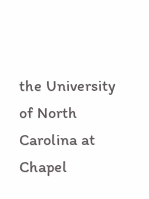the University of North Carolina at Chapel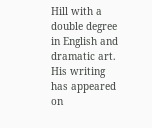Hill with a double degree in English and dramatic art. His writing has appeared on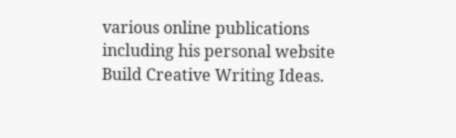various online publications including his personal website Build Creative Writing Ideas.